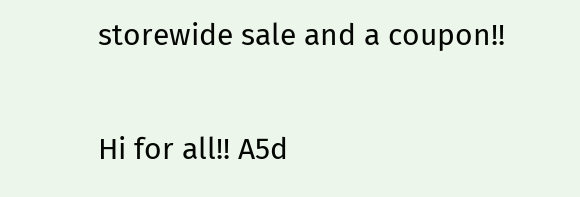storewide sale and a coupon!!

Hi for all!! A5d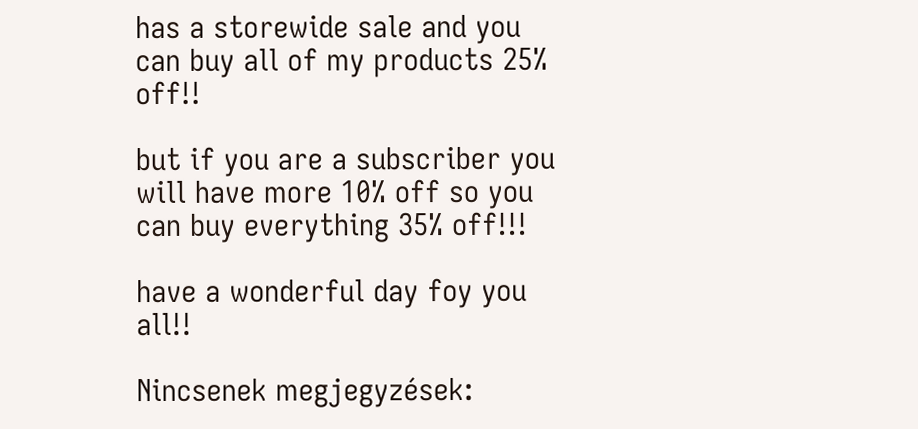has a storewide sale and you can buy all of my products 25% off!!

but if you are a subscriber you will have more 10% off so you can buy everything 35% off!!!

have a wonderful day foy you all!!

Nincsenek megjegyzések: